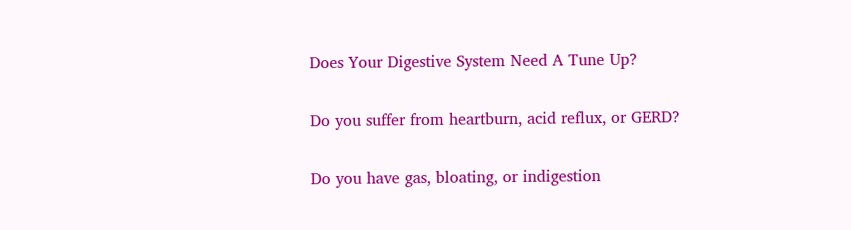Does Your Digestive System Need A Tune Up?

Do you suffer from heartburn, acid reflux, or GERD?

Do you have gas, bloating, or indigestion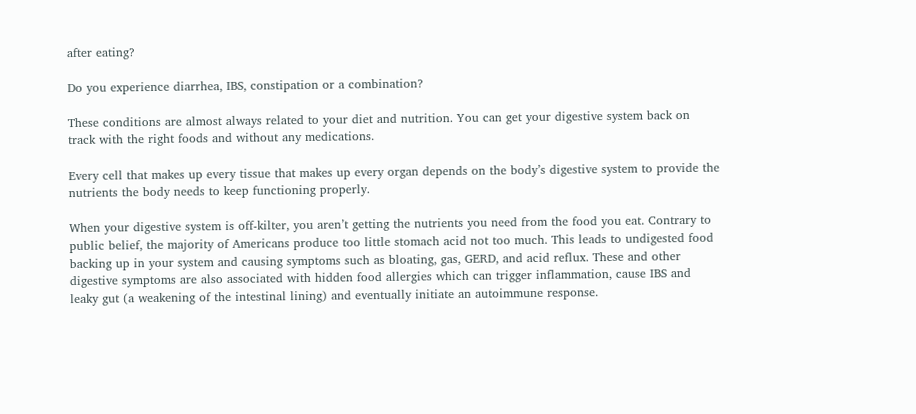after eating?

Do you experience diarrhea, IBS, constipation or a combination?

These conditions are almost always related to your diet and nutrition. You can get your digestive system back on track with the right foods and without any medications.

Every cell that makes up every tissue that makes up every organ depends on the body’s digestive system to provide the nutrients the body needs to keep functioning properly.

When your digestive system is off-kilter, you aren’t getting the nutrients you need from the food you eat. Contrary to public belief, the majority of Americans produce too little stomach acid not too much. This leads to undigested food backing up in your system and causing symptoms such as bloating, gas, GERD, and acid reflux. These and other digestive symptoms are also associated with hidden food allergies which can trigger inflammation, cause IBS and leaky gut (a weakening of the intestinal lining) and eventually initiate an autoimmune response.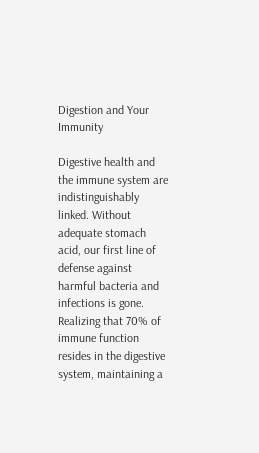Digestion and Your Immunity

Digestive health and the immune system are indistinguishably linked. Without adequate stomach acid, our first line of defense against harmful bacteria and infections is gone. Realizing that 70% of immune function resides in the digestive system, maintaining a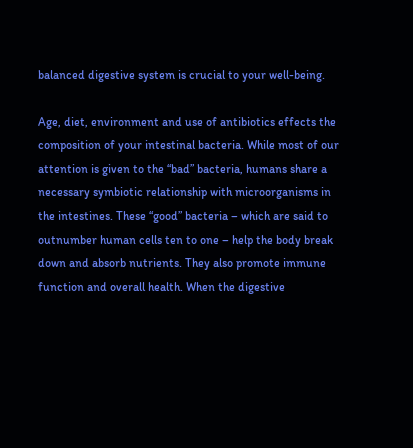balanced digestive system is crucial to your well-being.

Age, diet, environment and use of antibiotics effects the composition of your intestinal bacteria. While most of our attention is given to the “bad” bacteria, humans share a necessary symbiotic relationship with microorganisms in the intestines. These “good” bacteria – which are said to outnumber human cells ten to one – help the body break down and absorb nutrients. They also promote immune function and overall health. When the digestive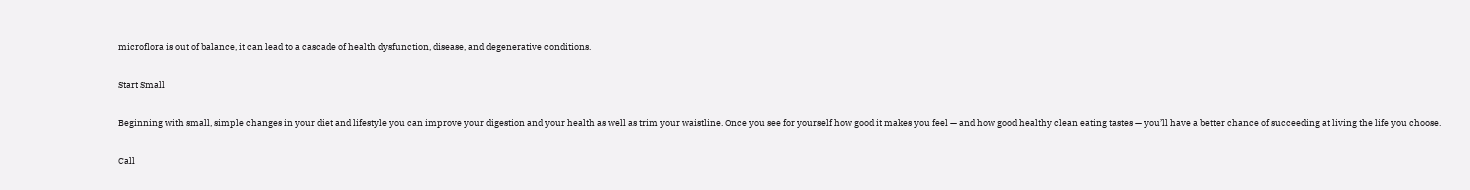microflora is out of balance, it can lead to a cascade of health dysfunction, disease, and degenerative conditions.

Start Small

Beginning with small, simple changes in your diet and lifestyle you can improve your digestion and your health as well as trim your waistline. Once you see for yourself how good it makes you feel — and how good healthy clean eating tastes — you’ll have a better chance of succeeding at living the life you choose.

Call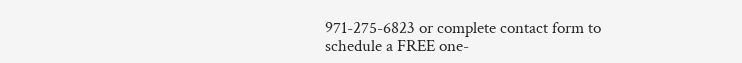971-275-6823 or complete contact form to schedule a FREE one-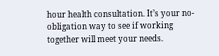hour health consultation. It’s your no-obligation way to see if working together will meet your needs.